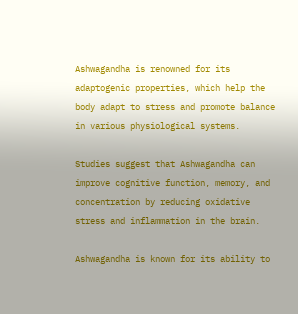Ashwagandha is renowned for its adaptogenic properties, which help the body adapt to stress and promote balance in various physiological systems.

Studies suggest that Ashwagandha can improve cognitive function, memory, and concentration by reducing oxidative stress and inflammation in the brain.

Ashwagandha is known for its ability to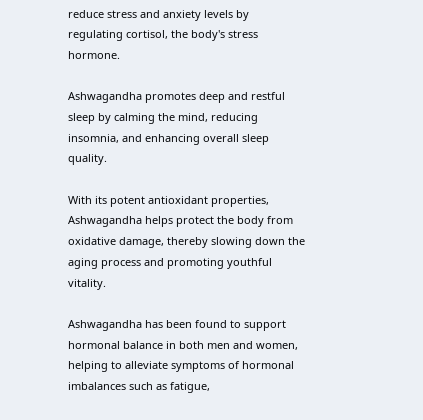reduce stress and anxiety levels by regulating cortisol, the body's stress hormone.

Ashwagandha promotes deep and restful sleep by calming the mind, reducing insomnia, and enhancing overall sleep quality.

With its potent antioxidant properties, Ashwagandha helps protect the body from oxidative damage, thereby slowing down the aging process and promoting youthful vitality.

Ashwagandha has been found to support hormonal balance in both men and women, helping to alleviate symptoms of hormonal imbalances such as fatigue,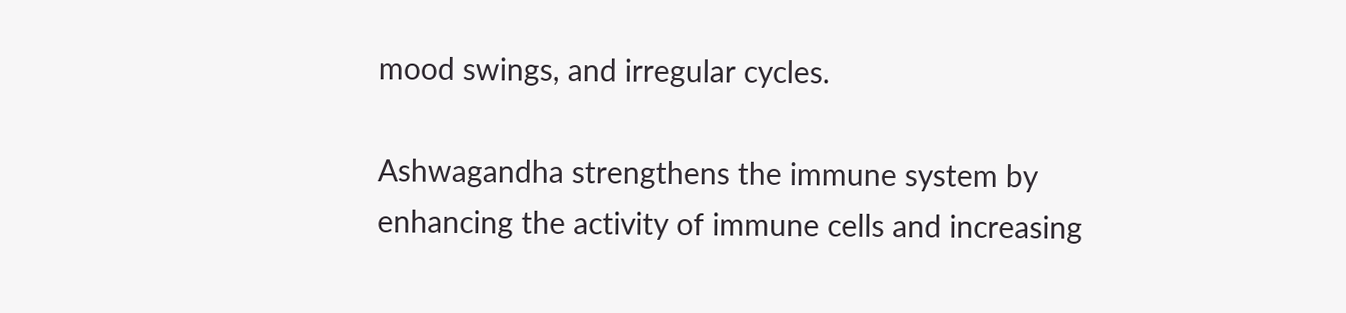mood swings, and irregular cycles.

Ashwagandha strengthens the immune system by enhancing the activity of immune cells and increasing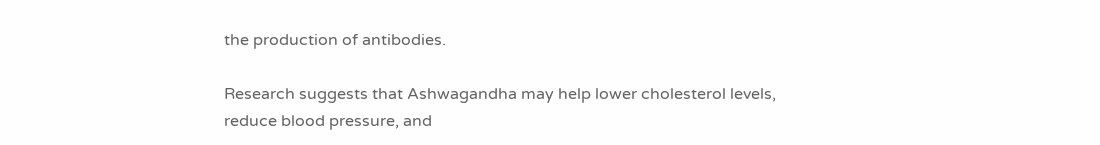the production of antibodies.

Research suggests that Ashwagandha may help lower cholesterol levels, reduce blood pressure, and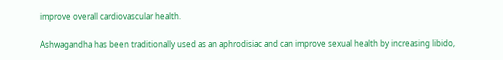improve overall cardiovascular health.

Ashwagandha has been traditionally used as an aphrodisiac and can improve sexual health by increasing libido,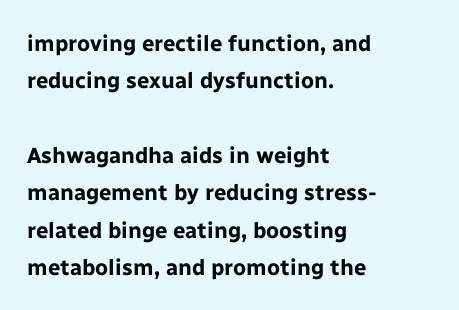improving erectile function, and reducing sexual dysfunction.

Ashwagandha aids in weight management by reducing stress-related binge eating, boosting metabolism, and promoting the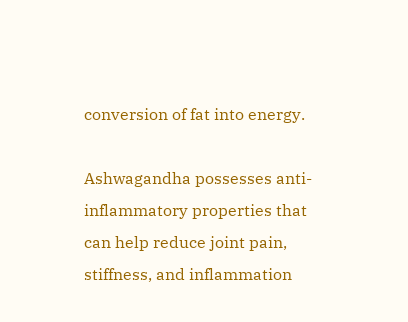conversion of fat into energy.

Ashwagandha possesses anti-inflammatory properties that can help reduce joint pain, stiffness, and inflammation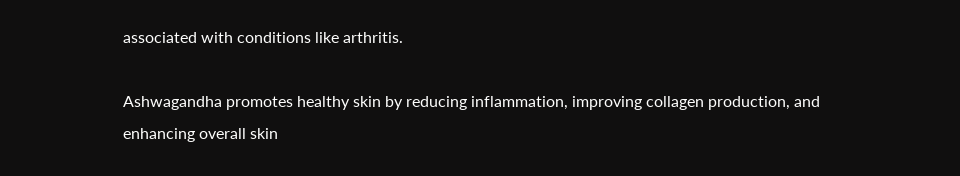associated with conditions like arthritis.

Ashwagandha promotes healthy skin by reducing inflammation, improving collagen production, and enhancing overall skin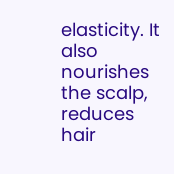elasticity. It also nourishes the scalp, reduces hair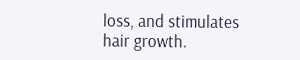loss, and stimulates hair growth.